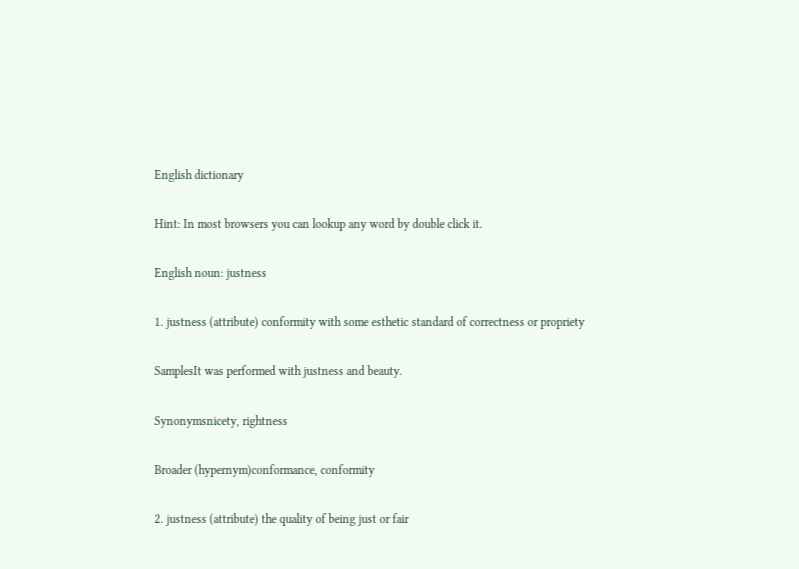English dictionary

Hint: In most browsers you can lookup any word by double click it.

English noun: justness

1. justness (attribute) conformity with some esthetic standard of correctness or propriety

SamplesIt was performed with justness and beauty.

Synonymsnicety, rightness

Broader (hypernym)conformance, conformity

2. justness (attribute) the quality of being just or fair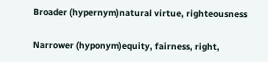Broader (hypernym)natural virtue, righteousness

Narrower (hyponym)equity, fairness, right,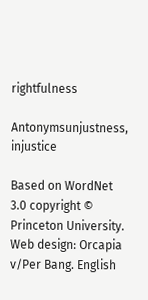rightfulness

Antonymsunjustness, injustice

Based on WordNet 3.0 copyright © Princeton University.
Web design: Orcapia v/Per Bang. English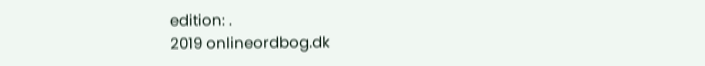edition: .
2019 onlineordbog.dk